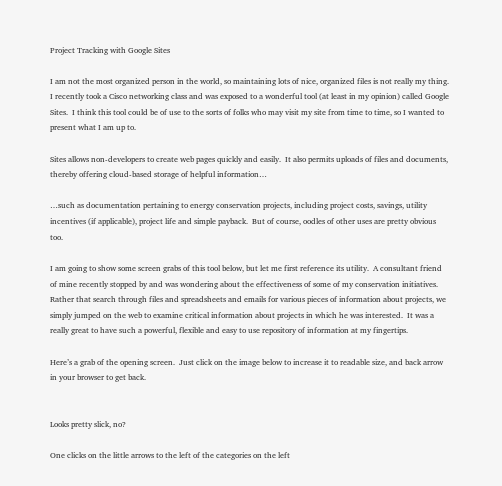Project Tracking with Google Sites

I am not the most organized person in the world, so maintaining lots of nice, organized files is not really my thing.  I recently took a Cisco networking class and was exposed to a wonderful tool (at least in my opinion) called Google Sites.  I think this tool could be of use to the sorts of folks who may visit my site from time to time, so I wanted to present what I am up to.

Sites allows non-developers to create web pages quickly and easily.  It also permits uploads of files and documents, thereby offering cloud-based storage of helpful information…

…such as documentation pertaining to energy conservation projects, including project costs, savings, utility incentives (if applicable), project life and simple payback.  But of course, oodles of other uses are pretty obvious too.

I am going to show some screen grabs of this tool below, but let me first reference its utility.  A consultant friend of mine recently stopped by and was wondering about the effectiveness of some of my conservation initiatives.  Rather that search through files and spreadsheets and emails for various pieces of information about projects, we simply jumped on the web to examine critical information about projects in which he was interested.  It was a really great to have such a powerful, flexible and easy to use repository of information at my fingertips.

Here’s a grab of the opening screen.  Just click on the image below to increase it to readable size, and back arrow in your browser to get back.


Looks pretty slick, no?

One clicks on the little arrows to the left of the categories on the left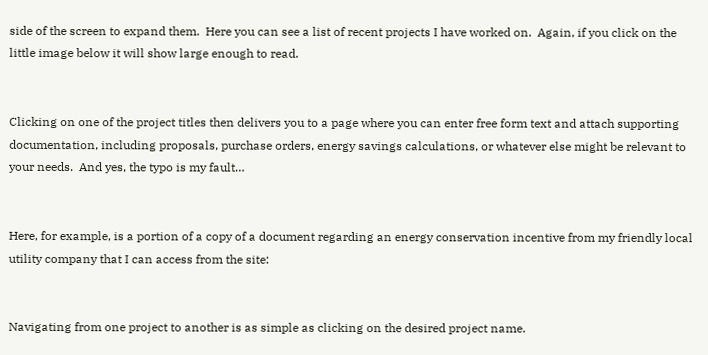side of the screen to expand them.  Here you can see a list of recent projects I have worked on.  Again, if you click on the little image below it will show large enough to read.


Clicking on one of the project titles then delivers you to a page where you can enter free form text and attach supporting documentation, including proposals, purchase orders, energy savings calculations, or whatever else might be relevant to your needs.  And yes, the typo is my fault…


Here, for example, is a portion of a copy of a document regarding an energy conservation incentive from my friendly local utility company that I can access from the site:


Navigating from one project to another is as simple as clicking on the desired project name.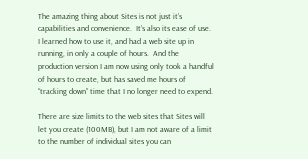The amazing thing about Sites is not just it’s capabilities and convenience.  It’s also its ease of use.  I learned how to use it, and had a web site up in running, in only a couple of hours.  And the production version I am now using only took a handful of hours to create, but has saved me hours of “tracking down” time that I no longer need to expend.

There are size limits to the web sites that Sites will let you create (100MB), but I am not aware of a limit to the number of individual sites you can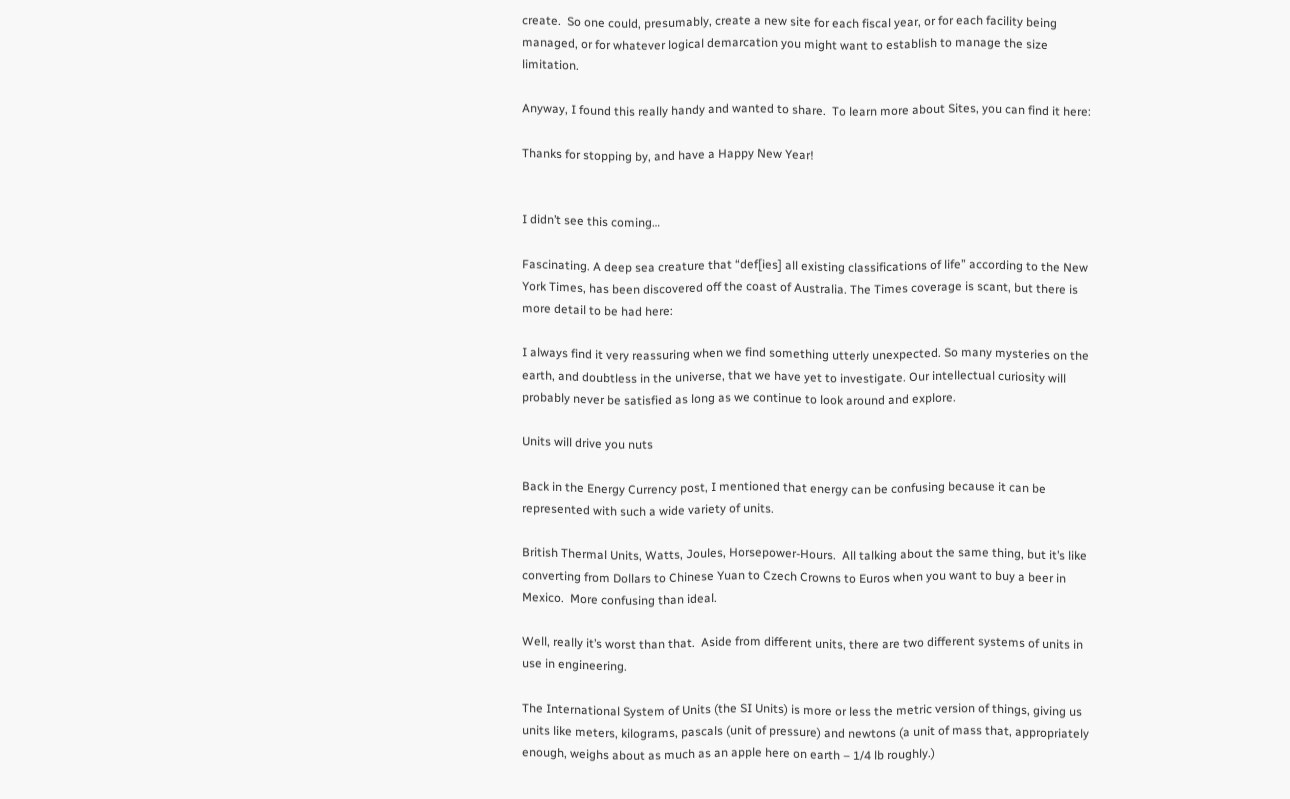create.  So one could, presumably, create a new site for each fiscal year, or for each facility being managed, or for whatever logical demarcation you might want to establish to manage the size limitation.

Anyway, I found this really handy and wanted to share.  To learn more about Sites, you can find it here:

Thanks for stopping by, and have a Happy New Year!


I didn’t see this coming…

Fascinating. A deep sea creature that “def[ies] all existing classifications of life” according to the New York Times, has been discovered off the coast of Australia. The Times coverage is scant, but there is more detail to be had here:

I always find it very reassuring when we find something utterly unexpected. So many mysteries on the earth, and doubtless in the universe, that we have yet to investigate. Our intellectual curiosity will probably never be satisfied as long as we continue to look around and explore.

Units will drive you nuts

Back in the Energy Currency post, I mentioned that energy can be confusing because it can be represented with such a wide variety of units.

British Thermal Units, Watts, Joules, Horsepower-Hours.  All talking about the same thing, but it’s like converting from Dollars to Chinese Yuan to Czech Crowns to Euros when you want to buy a beer in Mexico.  More confusing than ideal.

Well, really it’s worst than that.  Aside from different units, there are two different systems of units in use in engineering.

The International System of Units (the SI Units) is more or less the metric version of things, giving us units like meters, kilograms, pascals (unit of pressure) and newtons (a unit of mass that, appropriately enough, weighs about as much as an apple here on earth – 1/4 lb roughly.)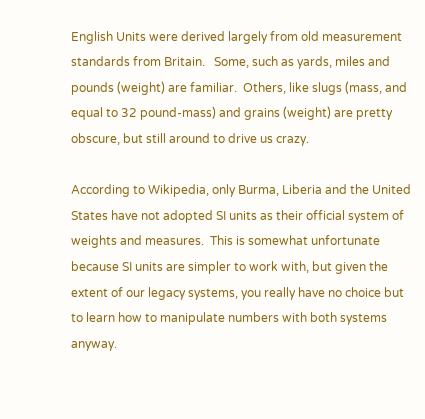English Units were derived largely from old measurement standards from Britain.   Some, such as yards, miles and pounds (weight) are familiar.  Others, like slugs (mass, and equal to 32 pound-mass) and grains (weight) are pretty obscure, but still around to drive us crazy.

According to Wikipedia, only Burma, Liberia and the United States have not adopted SI units as their official system of weights and measures.  This is somewhat unfortunate because SI units are simpler to work with, but given the extent of our legacy systems, you really have no choice but to learn how to manipulate numbers with both systems anyway.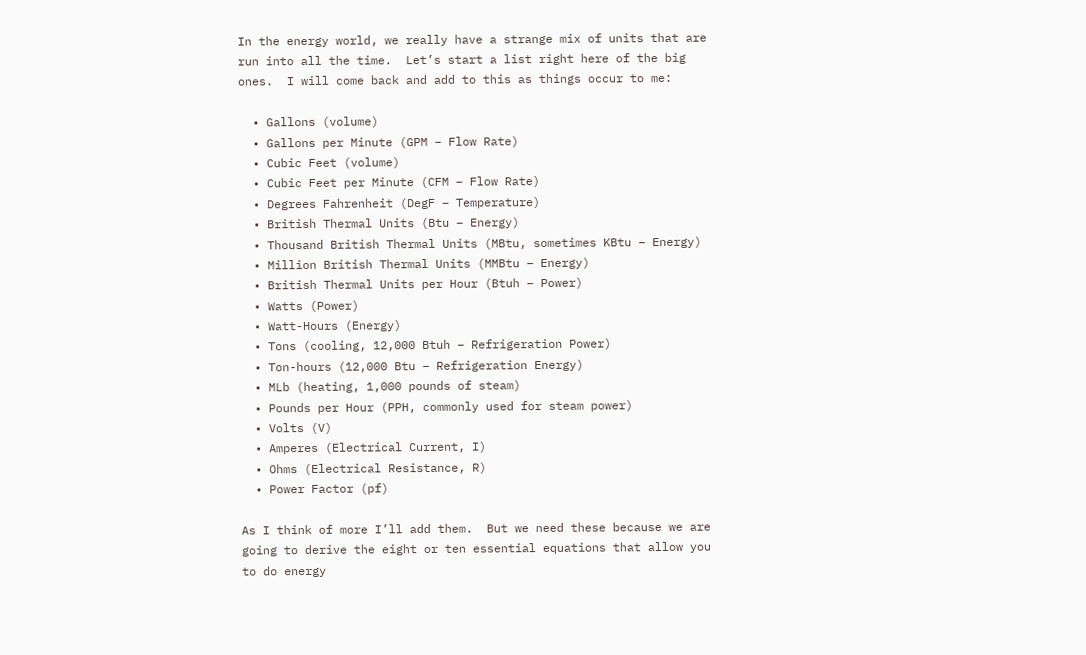In the energy world, we really have a strange mix of units that are run into all the time.  Let’s start a list right here of the big ones.  I will come back and add to this as things occur to me:

  • Gallons (volume)
  • Gallons per Minute (GPM – Flow Rate)
  • Cubic Feet (volume)
  • Cubic Feet per Minute (CFM – Flow Rate)
  • Degrees Fahrenheit (DegF – Temperature)
  • British Thermal Units (Btu – Energy)
  • Thousand British Thermal Units (MBtu, sometimes KBtu – Energy)
  • Million British Thermal Units (MMBtu – Energy)
  • British Thermal Units per Hour (Btuh – Power)
  • Watts (Power)
  • Watt-Hours (Energy)
  • Tons (cooling, 12,000 Btuh – Refrigeration Power)
  • Ton-hours (12,000 Btu – Refrigeration Energy)
  • MLb (heating, 1,000 pounds of steam)
  • Pounds per Hour (PPH, commonly used for steam power)
  • Volts (V)
  • Amperes (Electrical Current, I)
  • Ohms (Electrical Resistance, R)
  • Power Factor (pf)

As I think of more I’ll add them.  But we need these because we are going to derive the eight or ten essential equations that allow you to do energy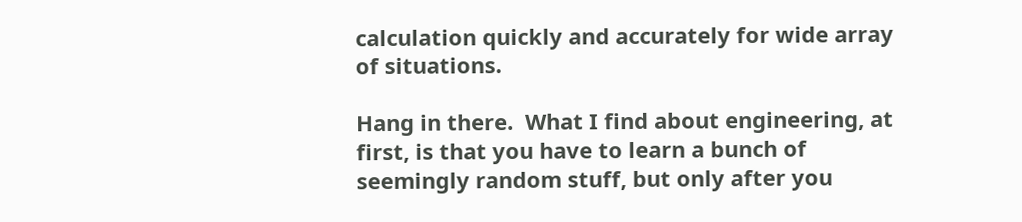calculation quickly and accurately for wide array of situations.

Hang in there.  What I find about engineering, at first, is that you have to learn a bunch of seemingly random stuff, but only after you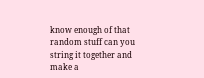know enough of that random stuff can you string it together and make a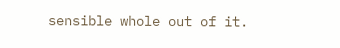sensible whole out of it.